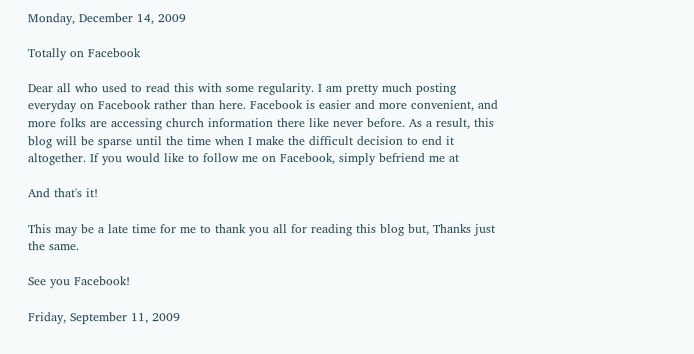Monday, December 14, 2009

Totally on Facebook

Dear all who used to read this with some regularity. I am pretty much posting everyday on Facebook rather than here. Facebook is easier and more convenient, and more folks are accessing church information there like never before. As a result, this blog will be sparse until the time when I make the difficult decision to end it altogether. If you would like to follow me on Facebook, simply befriend me at

And that's it!

This may be a late time for me to thank you all for reading this blog but, Thanks just the same.

See you Facebook!

Friday, September 11, 2009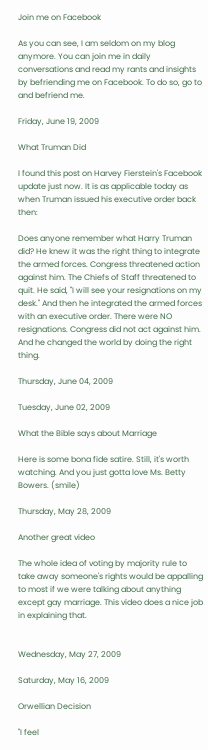Join me on Facebook

As you can see, I am seldom on my blog anymore. You can join me in daily conversations and read my rants and insights by befriending me on Facebook. To do so, go to and befriend me.

Friday, June 19, 2009

What Truman Did

I found this post on Harvey Fierstein's Facebook update just now. It is as applicable today as when Truman issued his executive order back then:

Does anyone remember what Harry Truman did? He knew it was the right thing to integrate the armed forces. Congress threatened action against him. The Chiefs of Staff threatened to quit. He said, "I will see your resignations on my desk." And then he integrated the armed forces with an executive order. There were NO resignations. Congress did not act against him. And he changed the world by doing the right thing.

Thursday, June 04, 2009

Tuesday, June 02, 2009

What the Bible says about Marriage

Here is some bona fide satire. Still, it's worth watching. And you just gotta love Ms. Betty Bowers. (smile)

Thursday, May 28, 2009

Another great video

The whole idea of voting by majority rule to take away someone's rights would be appalling to most if we were talking about anything except gay marriage. This video does a nice job in explaining that.


Wednesday, May 27, 2009

Saturday, May 16, 2009

Orwellian Decision

"I feel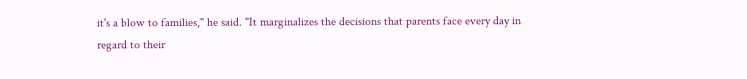it's a blow to families," he said. "It marginalizes the decisions that parents face every day in regard to their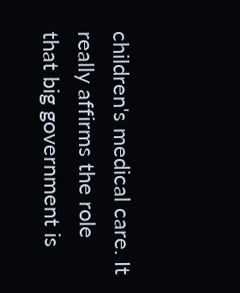children's medical care. It really affirms the role that big government is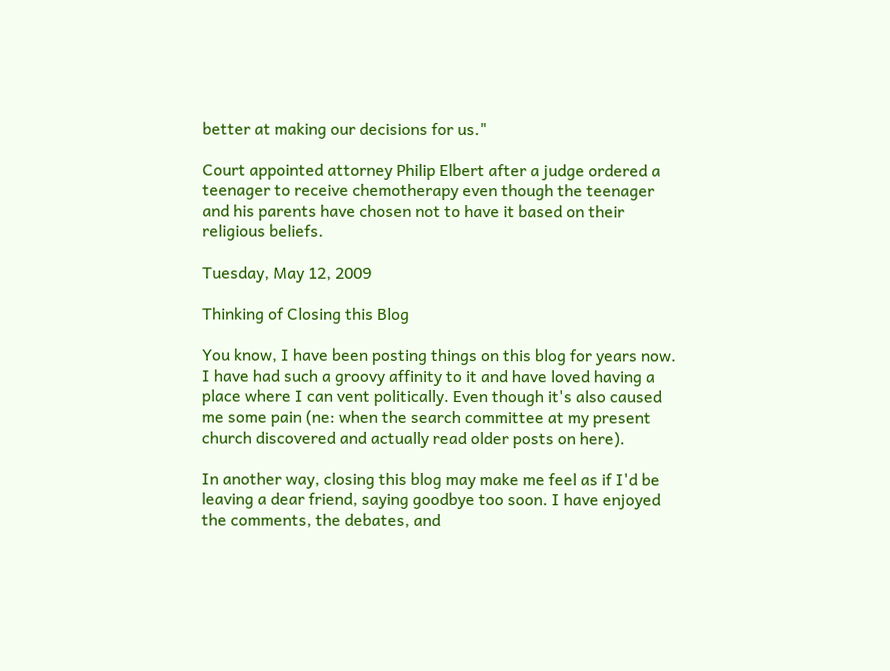better at making our decisions for us."

Court appointed attorney Philip Elbert after a judge ordered a teenager to receive chemotherapy even though the teenager and his parents have chosen not to have it based on their religious beliefs.

Tuesday, May 12, 2009

Thinking of Closing this Blog

You know, I have been posting things on this blog for years now. I have had such a groovy affinity to it and have loved having a place where I can vent politically. Even though it's also caused me some pain (ne: when the search committee at my present church discovered and actually read older posts on here).

In another way, closing this blog may make me feel as if I'd be leaving a dear friend, saying goodbye too soon. I have enjoyed the comments, the debates, and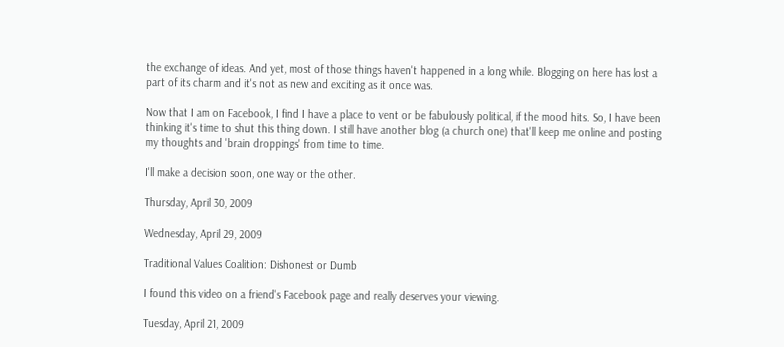the exchange of ideas. And yet, most of those things haven't happened in a long while. Blogging on here has lost a part of its charm and it's not as new and exciting as it once was.

Now that I am on Facebook, I find I have a place to vent or be fabulously political, if the mood hits. So, I have been thinking it's time to shut this thing down. I still have another blog (a church one) that'll keep me online and posting my thoughts and 'brain droppings' from time to time.

I'll make a decision soon, one way or the other.

Thursday, April 30, 2009

Wednesday, April 29, 2009

Traditional Values Coalition: Dishonest or Dumb

I found this video on a friend's Facebook page and really deserves your viewing.

Tuesday, April 21, 2009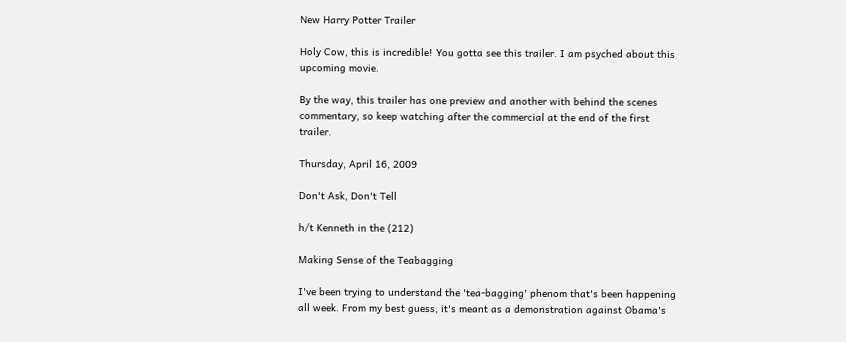New Harry Potter Trailer

Holy Cow, this is incredible! You gotta see this trailer. I am psyched about this upcoming movie.

By the way, this trailer has one preview and another with behind the scenes commentary, so keep watching after the commercial at the end of the first trailer.

Thursday, April 16, 2009

Don't Ask, Don't Tell

h/t Kenneth in the (212)

Making Sense of the Teabagging

I've been trying to understand the 'tea-bagging' phenom that's been happening all week. From my best guess, it's meant as a demonstration against Obama's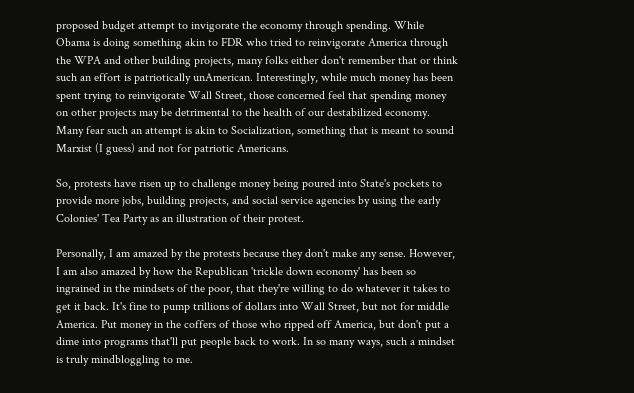proposed budget attempt to invigorate the economy through spending. While Obama is doing something akin to FDR who tried to reinvigorate America through the WPA and other building projects, many folks either don't remember that or think such an effort is patriotically unAmerican. Interestingly, while much money has been spent trying to reinvigorate Wall Street, those concerned feel that spending money on other projects may be detrimental to the health of our destabilized economy. Many fear such an attempt is akin to Socialization, something that is meant to sound Marxist (I guess) and not for patriotic Americans.

So, protests have risen up to challenge money being poured into State's pockets to provide more jobs, building projects, and social service agencies by using the early Colonies' Tea Party as an illustration of their protest.

Personally, I am amazed by the protests because they don't make any sense. However, I am also amazed by how the Republican 'trickle down economy' has been so ingrained in the mindsets of the poor, that they're willing to do whatever it takes to get it back. It's fine to pump trillions of dollars into Wall Street, but not for middle America. Put money in the coffers of those who ripped off America, but don't put a dime into programs that'll put people back to work. In so many ways, such a mindset is truly mindbloggling to me.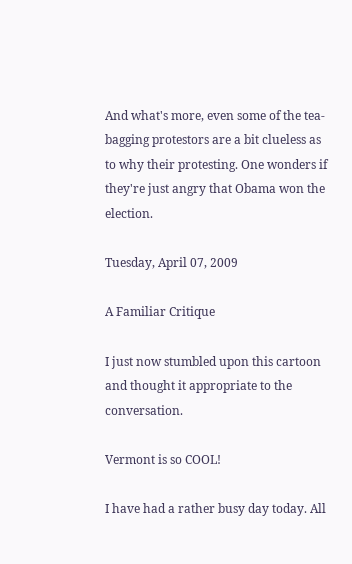And what's more, even some of the tea-bagging protestors are a bit clueless as to why their protesting. One wonders if they're just angry that Obama won the election.

Tuesday, April 07, 2009

A Familiar Critique

I just now stumbled upon this cartoon and thought it appropriate to the conversation.

Vermont is so COOL!

I have had a rather busy day today. All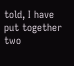told, I have put together two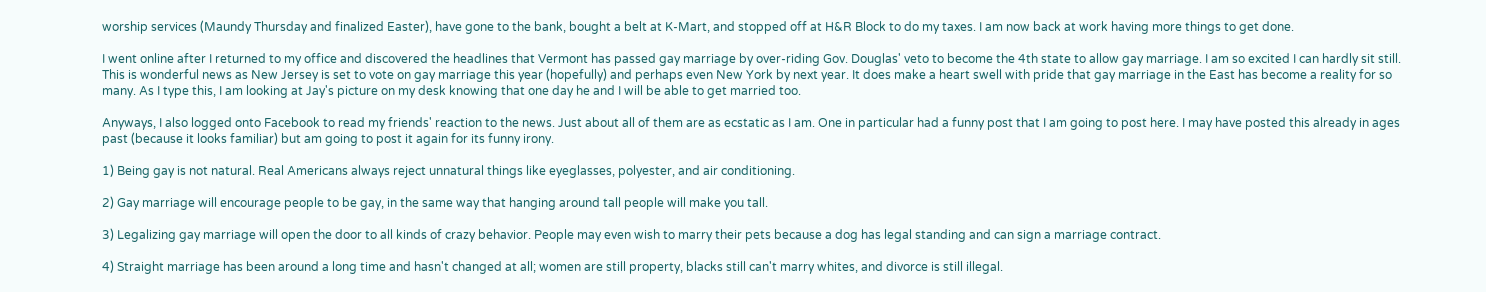worship services (Maundy Thursday and finalized Easter), have gone to the bank, bought a belt at K-Mart, and stopped off at H&R Block to do my taxes. I am now back at work having more things to get done.

I went online after I returned to my office and discovered the headlines that Vermont has passed gay marriage by over-riding Gov. Douglas' veto to become the 4th state to allow gay marriage. I am so excited I can hardly sit still. This is wonderful news as New Jersey is set to vote on gay marriage this year (hopefully) and perhaps even New York by next year. It does make a heart swell with pride that gay marriage in the East has become a reality for so many. As I type this, I am looking at Jay's picture on my desk knowing that one day he and I will be able to get married too.

Anyways, I also logged onto Facebook to read my friends' reaction to the news. Just about all of them are as ecstatic as I am. One in particular had a funny post that I am going to post here. I may have posted this already in ages past (because it looks familiar) but am going to post it again for its funny irony.

1) Being gay is not natural. Real Americans always reject unnatural things like eyeglasses, polyester, and air conditioning.

2) Gay marriage will encourage people to be gay, in the same way that hanging around tall people will make you tall.

3) Legalizing gay marriage will open the door to all kinds of crazy behavior. People may even wish to marry their pets because a dog has legal standing and can sign a marriage contract.

4) Straight marriage has been around a long time and hasn't changed at all; women are still property, blacks still can't marry whites, and divorce is still illegal.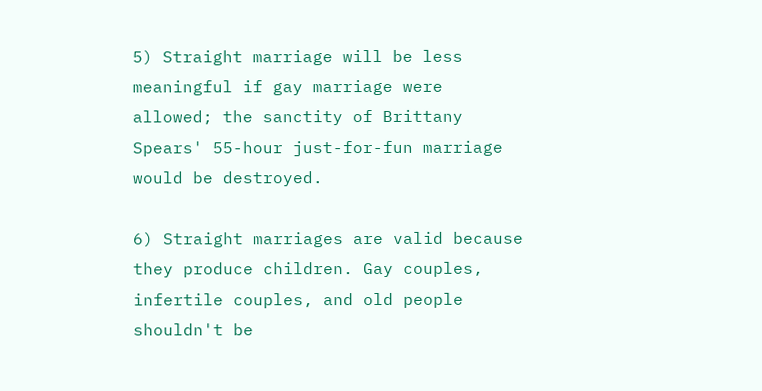5) Straight marriage will be less meaningful if gay marriage were allowed; the sanctity of Brittany Spears' 55-hour just-for-fun marriage would be destroyed.

6) Straight marriages are valid because they produce children. Gay couples, infertile couples, and old people shouldn't be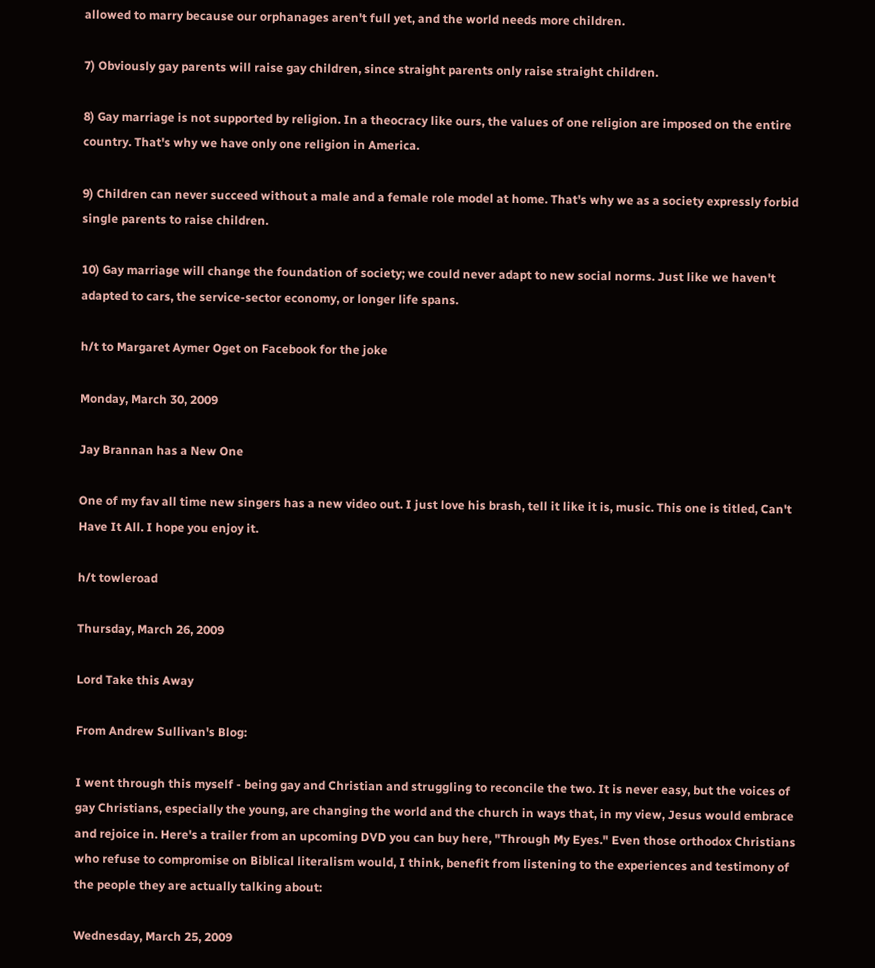allowed to marry because our orphanages aren't full yet, and the world needs more children.

7) Obviously gay parents will raise gay children, since straight parents only raise straight children.

8) Gay marriage is not supported by religion. In a theocracy like ours, the values of one religion are imposed on the entire country. That's why we have only one religion in America.

9) Children can never succeed without a male and a female role model at home. That's why we as a society expressly forbid single parents to raise children.

10) Gay marriage will change the foundation of society; we could never adapt to new social norms. Just like we haven't adapted to cars, the service-sector economy, or longer life spans.

h/t to Margaret Aymer Oget on Facebook for the joke

Monday, March 30, 2009

Jay Brannan has a New One

One of my fav all time new singers has a new video out. I just love his brash, tell it like it is, music. This one is titled, Can't Have It All. I hope you enjoy it.

h/t towleroad

Thursday, March 26, 2009

Lord Take this Away

From Andrew Sullivan's Blog:

I went through this myself - being gay and Christian and struggling to reconcile the two. It is never easy, but the voices of gay Christians, especially the young, are changing the world and the church in ways that, in my view, Jesus would embrace and rejoice in. Here's a trailer from an upcoming DVD you can buy here, "Through My Eyes." Even those orthodox Christians who refuse to compromise on Biblical literalism would, I think, benefit from listening to the experiences and testimony of the people they are actually talking about:

Wednesday, March 25, 2009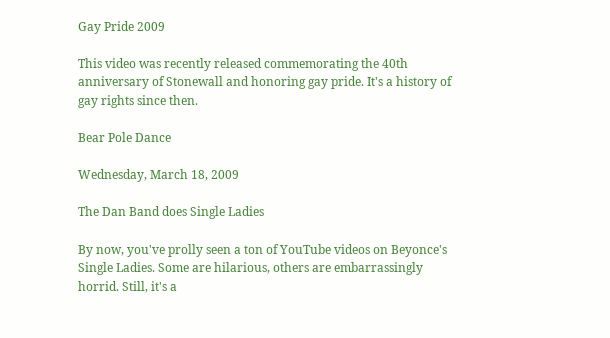Gay Pride 2009

This video was recently released commemorating the 40th anniversary of Stonewall and honoring gay pride. It's a history of gay rights since then.

Bear Pole Dance

Wednesday, March 18, 2009

The Dan Band does Single Ladies

By now, you've prolly seen a ton of YouTube videos on Beyonce's Single Ladies. Some are hilarious, others are embarrassingly horrid. Still, it's a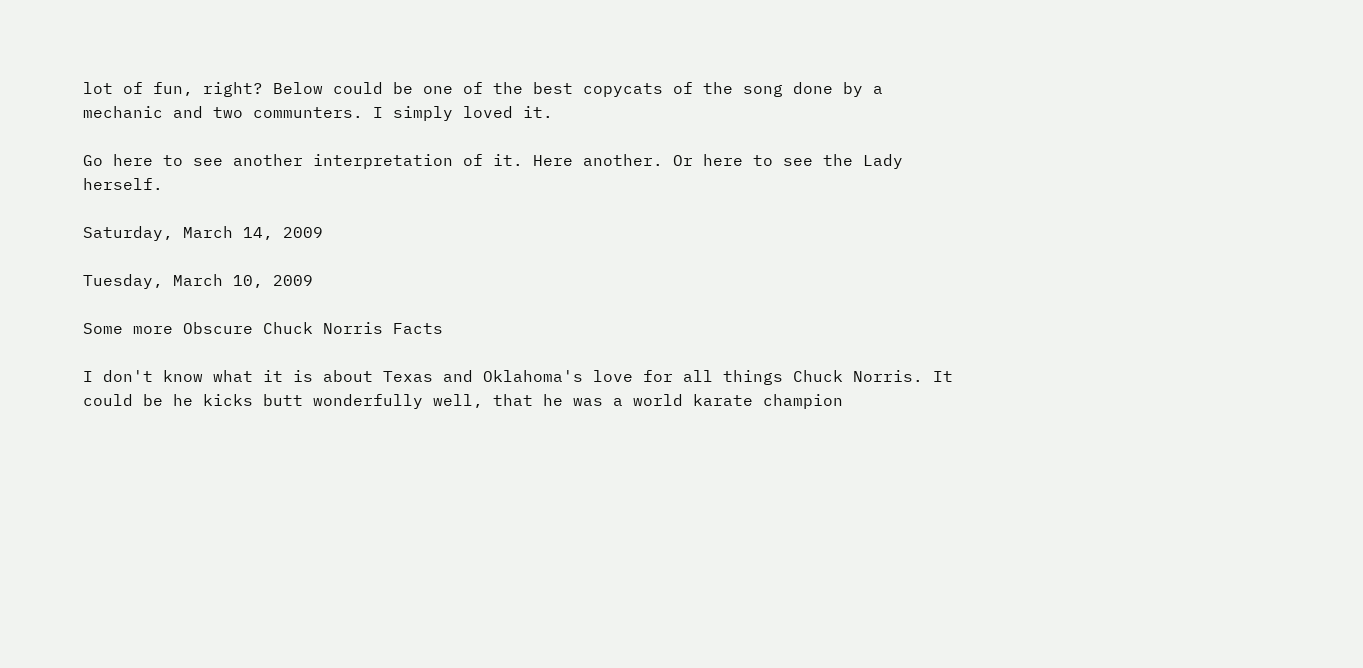lot of fun, right? Below could be one of the best copycats of the song done by a mechanic and two communters. I simply loved it.

Go here to see another interpretation of it. Here another. Or here to see the Lady herself.

Saturday, March 14, 2009

Tuesday, March 10, 2009

Some more Obscure Chuck Norris Facts

I don't know what it is about Texas and Oklahoma's love for all things Chuck Norris. It could be he kicks butt wonderfully well, that he was a world karate champion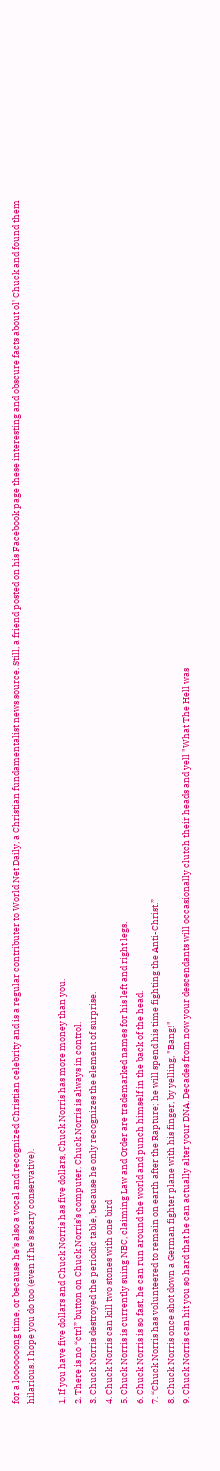for a looooooong time, or because he's also a vocal and recognized Christian celebrity and is a regular contributer to World Net Daily, a Christian fundamentalist news source. Still, a friend posted on his Facebook page these interesting and obscure facts about ol' Chuck and found them hilarious. I hope you do too (even if he's scary conservative).

1. If you have five dollars and Chuck Norris has five dollars, Chuck Norris has more money than you.
2. There is no “ctrl” button on Chuck Norris’s computer. Chuck Norris is always in control.
3. Chuck Norris destroyed the periodic table, because he only recognizes the element of surprise.
4. Chuck Norris can kill two stones with one bird
5. Chuck Norris is currently suing NBC, claiming Law and Order are trademarked names for his left and right legs.
6. Chuck Norris is so fast, he can run around the world and punch himself in the back of the head.
7. “Chuck Norris has volunteered to remain on earth after the Rapture; he will spend his time fighting the Anti-Christ.”
8. Chuck Norris once shot down a German fighter plane with his finger, by yelling, "Bang!"
9. Chuck Norris can hit you so hard that he can actually alter your DNA. Decades from now your descendants will occasionally clutch their heads and yell "What The Hell was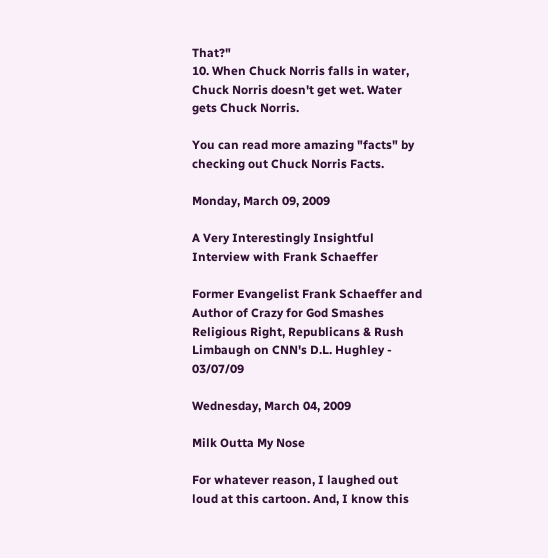That?"
10. When Chuck Norris falls in water, Chuck Norris doesn't get wet. Water gets Chuck Norris.

You can read more amazing "facts" by checking out Chuck Norris Facts.

Monday, March 09, 2009

A Very Interestingly Insightful Interview with Frank Schaeffer

Former Evangelist Frank Schaeffer and Author of Crazy for God Smashes Religious Right, Republicans & Rush Limbaugh on CNN's D.L. Hughley - 03/07/09

Wednesday, March 04, 2009

Milk Outta My Nose

For whatever reason, I laughed out loud at this cartoon. And, I know this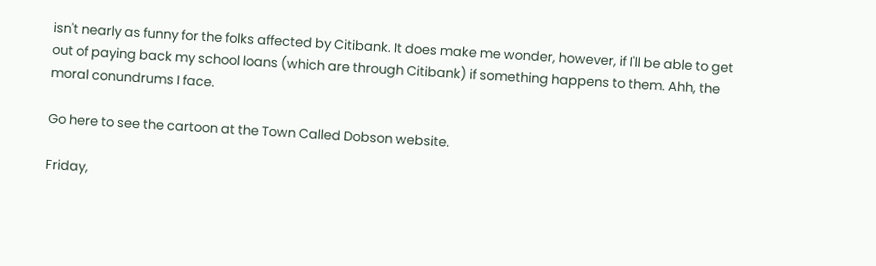isn't nearly as funny for the folks affected by Citibank. It does make me wonder, however, if I'll be able to get out of paying back my school loans (which are through Citibank) if something happens to them. Ahh, the moral conundrums I face.

Go here to see the cartoon at the Town Called Dobson website.

Friday,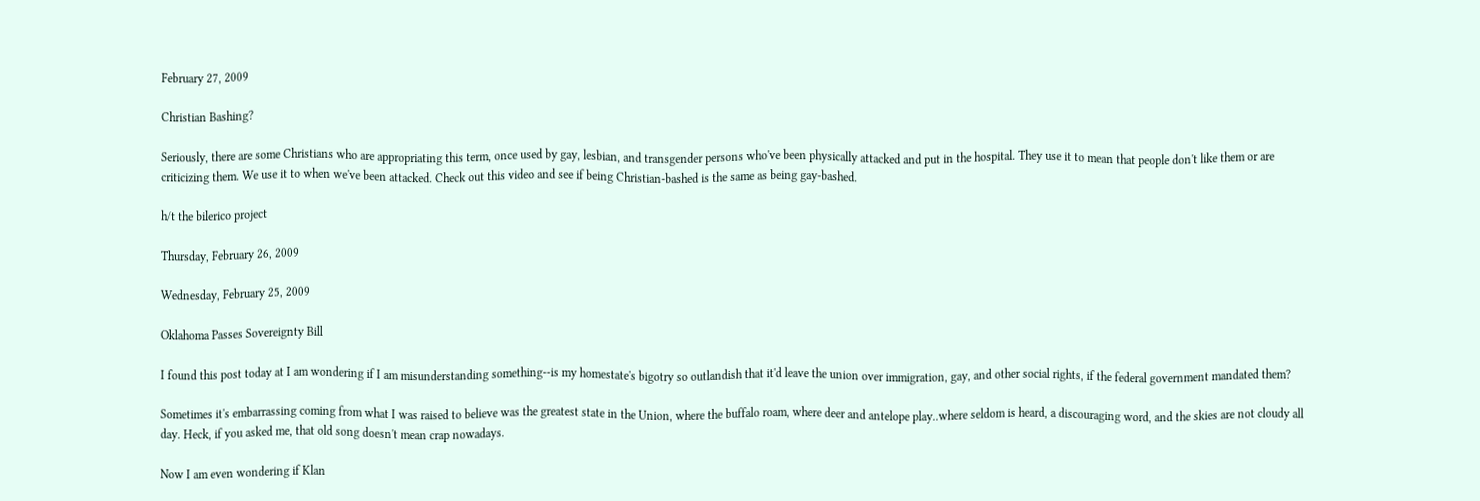February 27, 2009

Christian Bashing?

Seriously, there are some Christians who are appropriating this term, once used by gay, lesbian, and transgender persons who've been physically attacked and put in the hospital. They use it to mean that people don't like them or are criticizing them. We use it to when we've been attacked. Check out this video and see if being Christian-bashed is the same as being gay-bashed.

h/t the bilerico project

Thursday, February 26, 2009

Wednesday, February 25, 2009

Oklahoma Passes Sovereignty Bill

I found this post today at I am wondering if I am misunderstanding something--is my homestate's bigotry so outlandish that it'd leave the union over immigration, gay, and other social rights, if the federal government mandated them?

Sometimes it's embarrassing coming from what I was raised to believe was the greatest state in the Union, where the buffalo roam, where deer and antelope play..where seldom is heard, a discouraging word, and the skies are not cloudy all day. Heck, if you asked me, that old song doesn't mean crap nowadays.

Now I am even wondering if Klan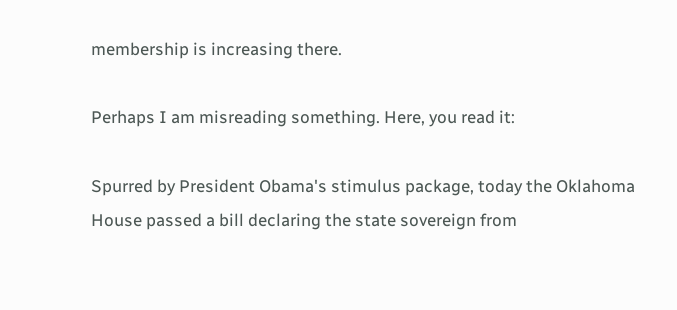membership is increasing there.

Perhaps I am misreading something. Here, you read it:

Spurred by President Obama's stimulus package, today the Oklahoma House passed a bill declaring the state sovereign from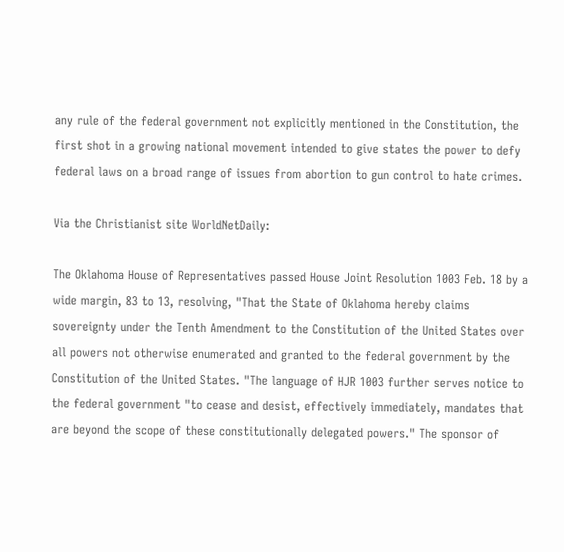any rule of the federal government not explicitly mentioned in the Constitution, the first shot in a growing national movement intended to give states the power to defy federal laws on a broad range of issues from abortion to gun control to hate crimes.

Via the Christianist site WorldNetDaily:

The Oklahoma House of Representatives passed House Joint Resolution 1003 Feb. 18 by a wide margin, 83 to 13, resolving, "That the State of Oklahoma hereby claims sovereignty under the Tenth Amendment to the Constitution of the United States over all powers not otherwise enumerated and granted to the federal government by the Constitution of the United States. "The language of HJR 1003 further serves notice to the federal government "to cease and desist, effectively immediately, mandates that are beyond the scope of these constitutionally delegated powers." The sponsor of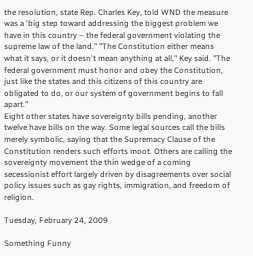the resolution, state Rep. Charles Key, told WND the measure was a 'big step toward addressing the biggest problem we have in this country – the federal government violating the supreme law of the land." "The Constitution either means what it says, or it doesn't mean anything at all," Key said. "The federal government must honor and obey the Constitution, just like the states and this citizens of this country are obligated to do, or our system of government begins to fall apart."
Eight other states have sovereignty bills pending, another twelve have bills on the way. Some legal sources call the bills merely symbolic, saying that the Supremacy Clause of the Constitution renders such efforts moot. Others are calling the sovereignty movement the thin wedge of a coming secessionist effort largely driven by disagreements over social policy issues such as gay rights, immigration, and freedom of religion.

Tuesday, February 24, 2009

Something Funny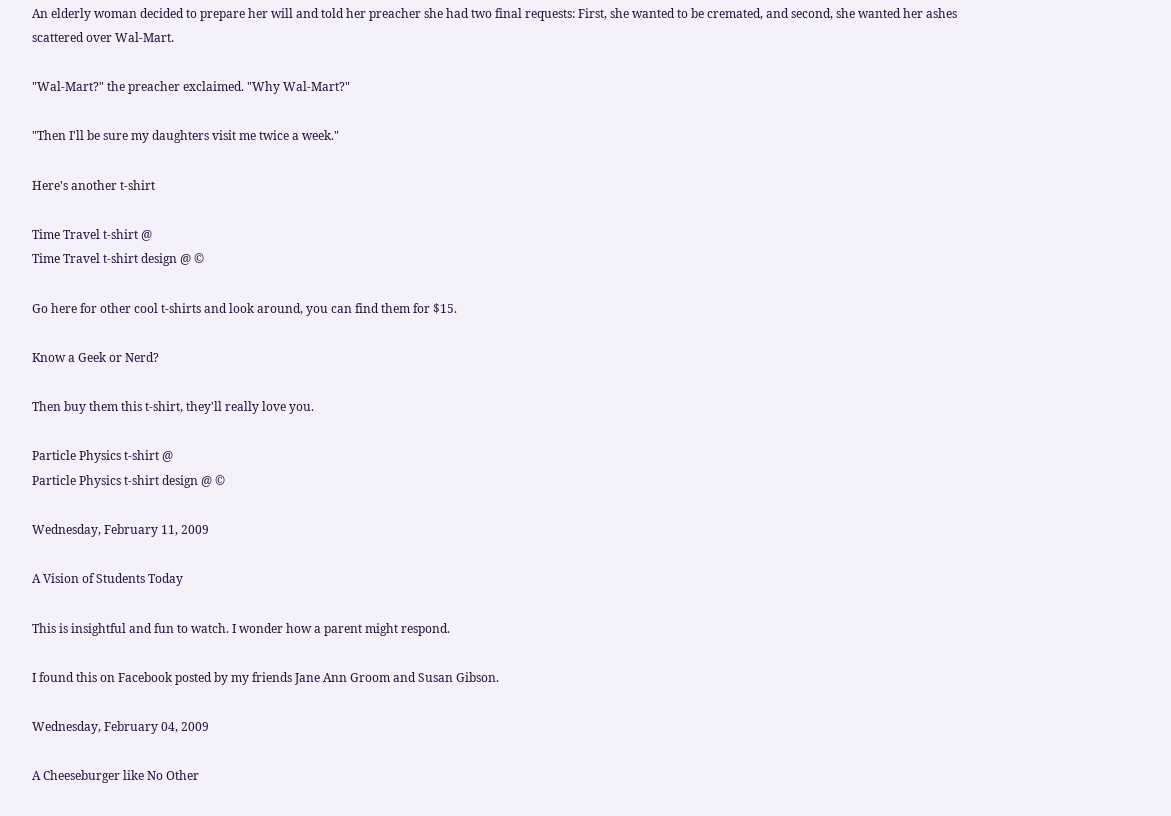An elderly woman decided to prepare her will and told her preacher she had two final requests: First, she wanted to be cremated, and second, she wanted her ashes scattered over Wal-Mart.

"Wal-Mart?" the preacher exclaimed. "Why Wal-Mart?"

"Then I'll be sure my daughters visit me twice a week."

Here's another t-shirt

Time Travel t-shirt @
Time Travel t-shirt design @ ©

Go here for other cool t-shirts and look around, you can find them for $15.

Know a Geek or Nerd?

Then buy them this t-shirt, they'll really love you.

Particle Physics t-shirt @
Particle Physics t-shirt design @ ©

Wednesday, February 11, 2009

A Vision of Students Today

This is insightful and fun to watch. I wonder how a parent might respond.

I found this on Facebook posted by my friends Jane Ann Groom and Susan Gibson.

Wednesday, February 04, 2009

A Cheeseburger like No Other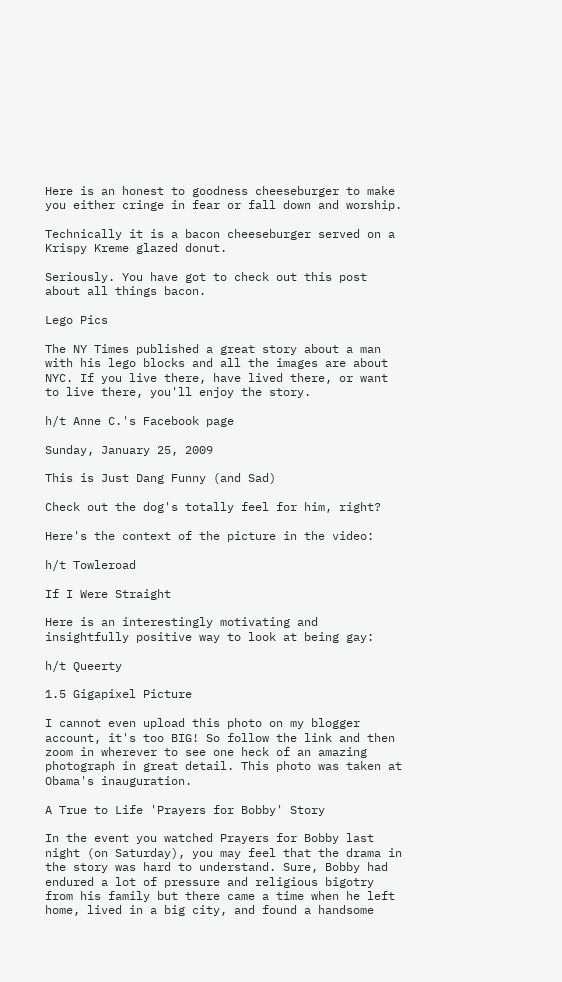Here is an honest to goodness cheeseburger to make you either cringe in fear or fall down and worship.

Technically it is a bacon cheeseburger served on a Krispy Kreme glazed donut.

Seriously. You have got to check out this post about all things bacon.

Lego Pics

The NY Times published a great story about a man with his lego blocks and all the images are about NYC. If you live there, have lived there, or want to live there, you'll enjoy the story.

h/t Anne C.'s Facebook page

Sunday, January 25, 2009

This is Just Dang Funny (and Sad)

Check out the dog's totally feel for him, right?

Here's the context of the picture in the video:

h/t Towleroad

If I Were Straight

Here is an interestingly motivating and insightfully positive way to look at being gay:

h/t Queerty

1.5 Gigapixel Picture

I cannot even upload this photo on my blogger account, it's too BIG! So follow the link and then zoom in wherever to see one heck of an amazing photograph in great detail. This photo was taken at Obama's inauguration.

A True to Life 'Prayers for Bobby' Story

In the event you watched Prayers for Bobby last night (on Saturday), you may feel that the drama in the story was hard to understand. Sure, Bobby had endured a lot of pressure and religious bigotry from his family but there came a time when he left home, lived in a big city, and found a handsome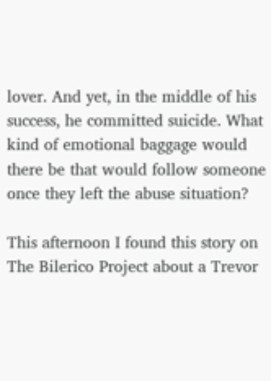lover. And yet, in the middle of his success, he committed suicide. What kind of emotional baggage would there be that would follow someone once they left the abuse situation?

This afternoon I found this story on The Bilerico Project about a Trevor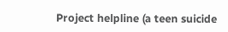Project helpline (a teen suicide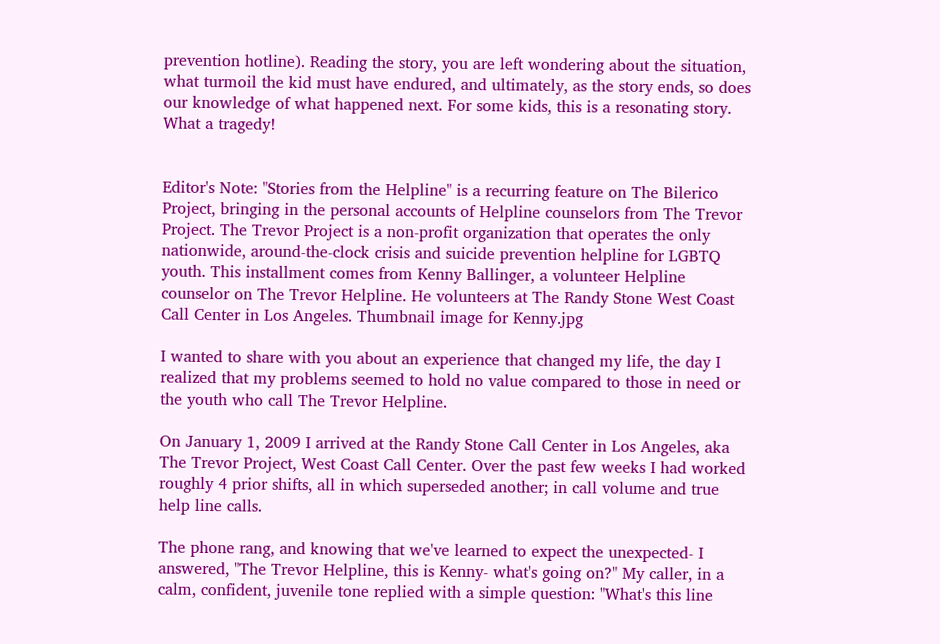prevention hotline). Reading the story, you are left wondering about the situation, what turmoil the kid must have endured, and ultimately, as the story ends, so does our knowledge of what happened next. For some kids, this is a resonating story. What a tragedy!


Editor's Note: "Stories from the Helpline" is a recurring feature on The Bilerico Project, bringing in the personal accounts of Helpline counselors from The Trevor Project. The Trevor Project is a non-profit organization that operates the only nationwide, around-the-clock crisis and suicide prevention helpline for LGBTQ youth. This installment comes from Kenny Ballinger, a volunteer Helpline counselor on The Trevor Helpline. He volunteers at The Randy Stone West Coast Call Center in Los Angeles. Thumbnail image for Kenny.jpg

I wanted to share with you about an experience that changed my life, the day I realized that my problems seemed to hold no value compared to those in need or the youth who call The Trevor Helpline.

On January 1, 2009 I arrived at the Randy Stone Call Center in Los Angeles, aka The Trevor Project, West Coast Call Center. Over the past few weeks I had worked roughly 4 prior shifts, all in which superseded another; in call volume and true help line calls.

The phone rang, and knowing that we've learned to expect the unexpected- I answered, "The Trevor Helpline, this is Kenny- what's going on?" My caller, in a calm, confident, juvenile tone replied with a simple question: "What's this line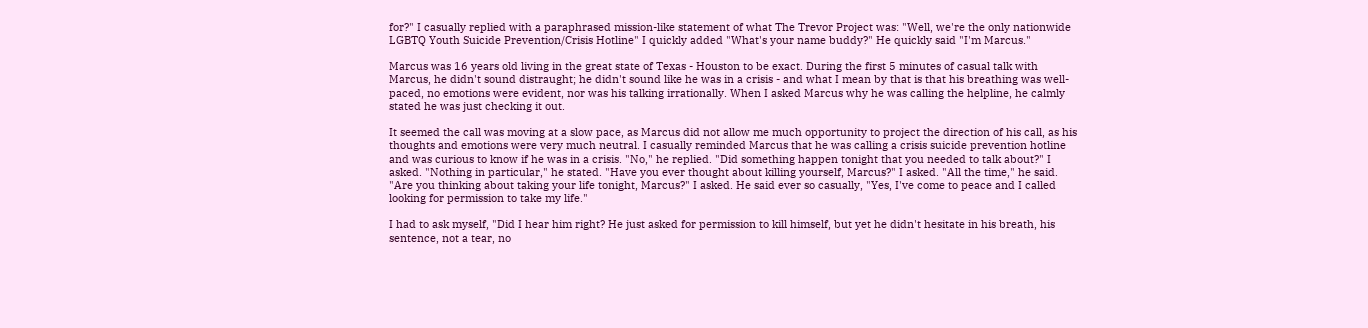for?" I casually replied with a paraphrased mission-like statement of what The Trevor Project was: "Well, we're the only nationwide LGBTQ Youth Suicide Prevention/Crisis Hotline" I quickly added "What's your name buddy?" He quickly said "I'm Marcus."

Marcus was 16 years old living in the great state of Texas - Houston to be exact. During the first 5 minutes of casual talk with Marcus, he didn't sound distraught; he didn't sound like he was in a crisis - and what I mean by that is that his breathing was well-paced, no emotions were evident, nor was his talking irrationally. When I asked Marcus why he was calling the helpline, he calmly stated he was just checking it out.

It seemed the call was moving at a slow pace, as Marcus did not allow me much opportunity to project the direction of his call, as his thoughts and emotions were very much neutral. I casually reminded Marcus that he was calling a crisis suicide prevention hotline and was curious to know if he was in a crisis. "No," he replied. "Did something happen tonight that you needed to talk about?" I asked. "Nothing in particular," he stated. "Have you ever thought about killing yourself, Marcus?" I asked. "All the time," he said. "Are you thinking about taking your life tonight, Marcus?" I asked. He said ever so casually, "Yes, I've come to peace and I called looking for permission to take my life."

I had to ask myself, "Did I hear him right? He just asked for permission to kill himself, but yet he didn't hesitate in his breath, his sentence, not a tear, no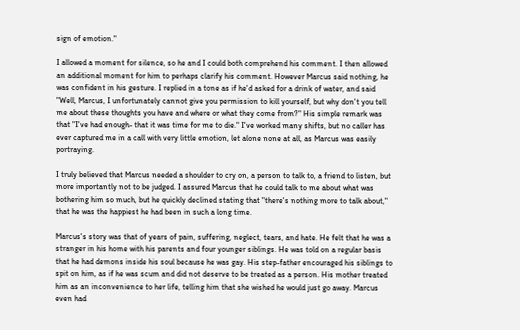sign of emotion."

I allowed a moment for silence, so he and I could both comprehend his comment. I then allowed an additional moment for him to perhaps clarify his comment. However Marcus said nothing, he was confident in his gesture. I replied in a tone as if he'd asked for a drink of water, and said "Well, Marcus, I unfortunately cannot give you permission to kill yourself, but why don't you tell me about these thoughts you have and where or what they come from?" His simple remark was that "I've had enough- that it was time for me to die." I've worked many shifts, but no caller has ever captured me in a call with very little emotion, let alone none at all, as Marcus was easily portraying.

I truly believed that Marcus needed a shoulder to cry on, a person to talk to, a friend to listen, but more importantly not to be judged. I assured Marcus that he could talk to me about what was bothering him so much, but he quickly declined stating that "there's nothing more to talk about," that he was the happiest he had been in such a long time.

Marcus's story was that of years of pain, suffering, neglect, tears, and hate. He felt that he was a stranger in his home with his parents and four younger siblings. He was told on a regular basis that he had demons inside his soul because he was gay. His step-father encouraged his siblings to spit on him, as if he was scum and did not deserve to be treated as a person. His mother treated him as an inconvenience to her life, telling him that she wished he would just go away. Marcus even had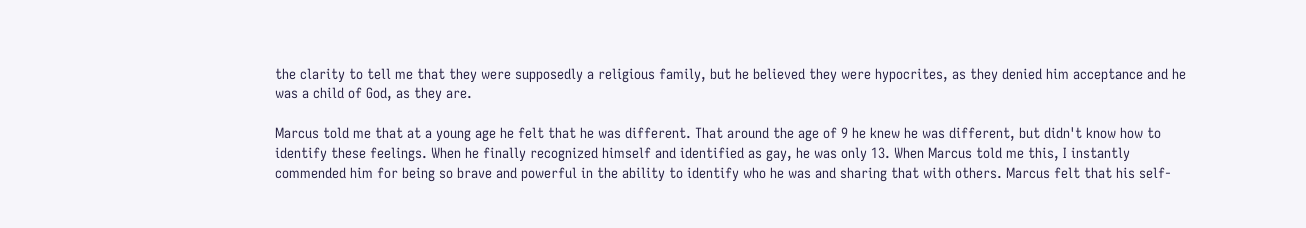the clarity to tell me that they were supposedly a religious family, but he believed they were hypocrites, as they denied him acceptance and he was a child of God, as they are.

Marcus told me that at a young age he felt that he was different. That around the age of 9 he knew he was different, but didn't know how to identify these feelings. When he finally recognized himself and identified as gay, he was only 13. When Marcus told me this, I instantly commended him for being so brave and powerful in the ability to identify who he was and sharing that with others. Marcus felt that his self-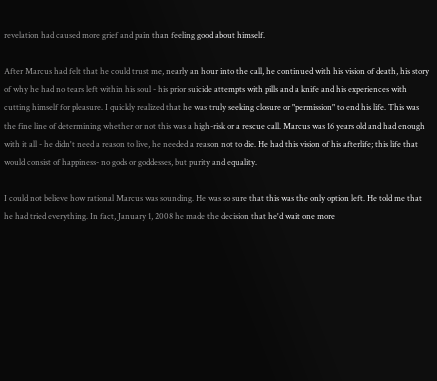revelation had caused more grief and pain than feeling good about himself.

After Marcus had felt that he could trust me, nearly an hour into the call, he continued with his vision of death, his story of why he had no tears left within his soul - his prior suicide attempts with pills and a knife and his experiences with cutting himself for pleasure. I quickly realized that he was truly seeking closure or "permission" to end his life. This was the fine line of determining whether or not this was a high-risk or a rescue call. Marcus was 16 years old and had enough with it all - he didn't need a reason to live, he needed a reason not to die. He had this vision of his afterlife; this life that would consist of happiness- no gods or goddesses, but purity and equality.

I could not believe how rational Marcus was sounding. He was so sure that this was the only option left. He told me that he had tried everything. In fact, January 1, 2008 he made the decision that he'd wait one more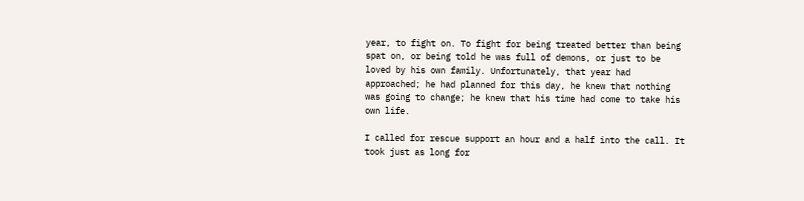year, to fight on. To fight for being treated better than being spat on, or being told he was full of demons, or just to be loved by his own family. Unfortunately, that year had approached; he had planned for this day, he knew that nothing was going to change; he knew that his time had come to take his own life.

I called for rescue support an hour and a half into the call. It took just as long for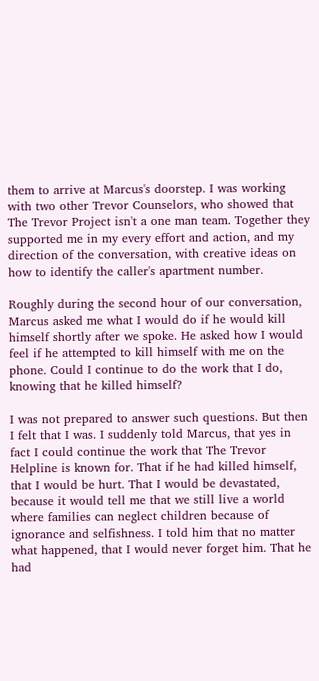them to arrive at Marcus's doorstep. I was working with two other Trevor Counselors, who showed that The Trevor Project isn't a one man team. Together they supported me in my every effort and action, and my direction of the conversation, with creative ideas on how to identify the caller's apartment number.

Roughly during the second hour of our conversation, Marcus asked me what I would do if he would kill himself shortly after we spoke. He asked how I would feel if he attempted to kill himself with me on the phone. Could I continue to do the work that I do, knowing that he killed himself?

I was not prepared to answer such questions. But then I felt that I was. I suddenly told Marcus, that yes in fact I could continue the work that The Trevor Helpline is known for. That if he had killed himself, that I would be hurt. That I would be devastated, because it would tell me that we still live a world where families can neglect children because of ignorance and selfishness. I told him that no matter what happened, that I would never forget him. That he had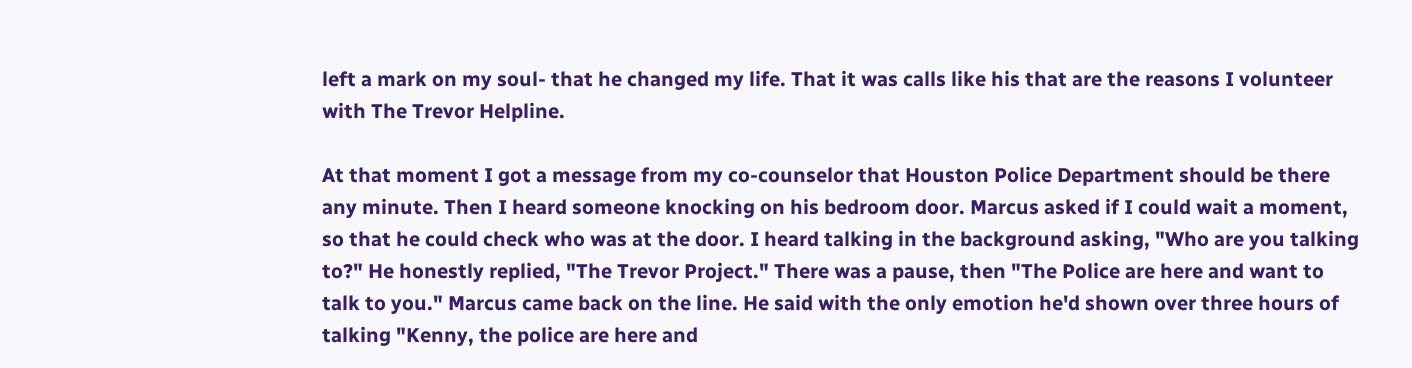left a mark on my soul- that he changed my life. That it was calls like his that are the reasons I volunteer with The Trevor Helpline.

At that moment I got a message from my co-counselor that Houston Police Department should be there any minute. Then I heard someone knocking on his bedroom door. Marcus asked if I could wait a moment, so that he could check who was at the door. I heard talking in the background asking, "Who are you talking to?" He honestly replied, "The Trevor Project." There was a pause, then "The Police are here and want to talk to you." Marcus came back on the line. He said with the only emotion he'd shown over three hours of talking "Kenny, the police are here and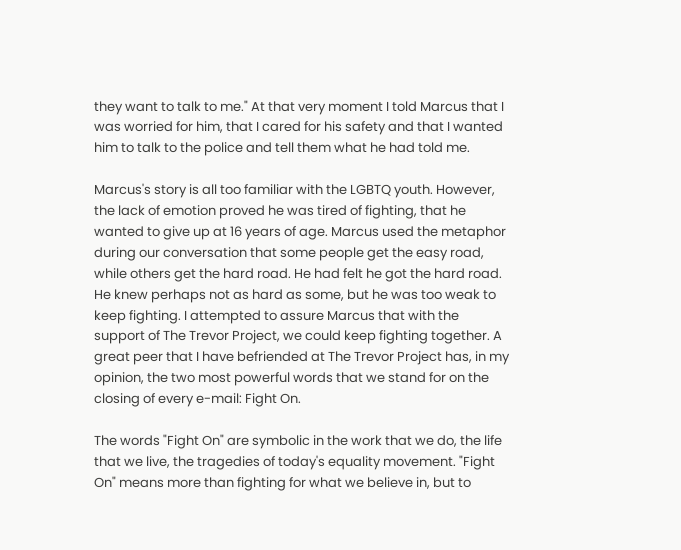they want to talk to me." At that very moment I told Marcus that I was worried for him, that I cared for his safety and that I wanted him to talk to the police and tell them what he had told me.

Marcus's story is all too familiar with the LGBTQ youth. However, the lack of emotion proved he was tired of fighting, that he wanted to give up at 16 years of age. Marcus used the metaphor during our conversation that some people get the easy road, while others get the hard road. He had felt he got the hard road. He knew perhaps not as hard as some, but he was too weak to keep fighting. I attempted to assure Marcus that with the support of The Trevor Project, we could keep fighting together. A great peer that I have befriended at The Trevor Project has, in my opinion, the two most powerful words that we stand for on the closing of every e-mail: Fight On.

The words "Fight On" are symbolic in the work that we do, the life that we live, the tragedies of today's equality movement. "Fight On" means more than fighting for what we believe in, but to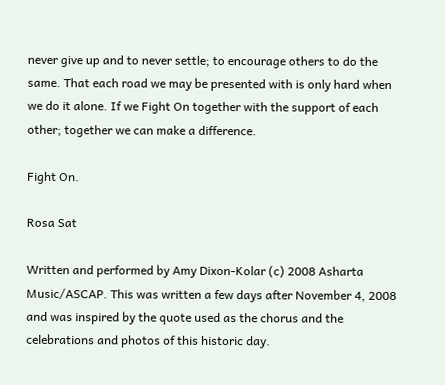never give up and to never settle; to encourage others to do the same. That each road we may be presented with is only hard when we do it alone. If we Fight On together with the support of each other; together we can make a difference.

Fight On.

Rosa Sat

Written and performed by Amy Dixon-Kolar (c) 2008 Asharta Music/ASCAP. This was written a few days after November 4, 2008 and was inspired by the quote used as the chorus and the celebrations and photos of this historic day.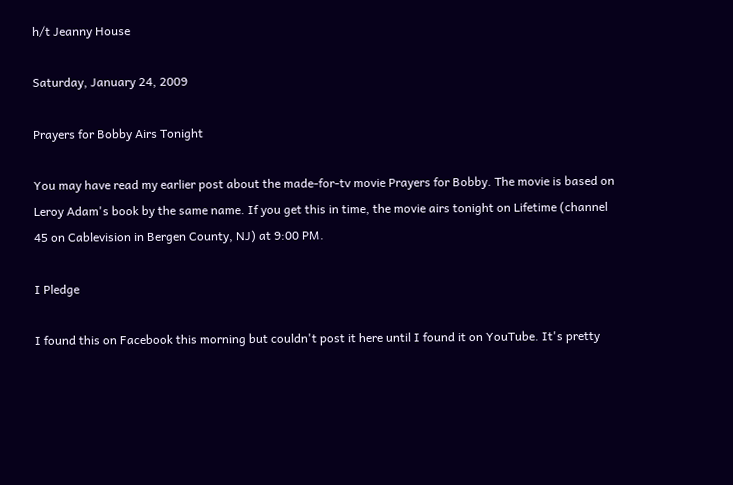h/t Jeanny House

Saturday, January 24, 2009

Prayers for Bobby Airs Tonight

You may have read my earlier post about the made-for-tv movie Prayers for Bobby. The movie is based on Leroy Adam's book by the same name. If you get this in time, the movie airs tonight on Lifetime (channel 45 on Cablevision in Bergen County, NJ) at 9:00 PM.

I Pledge

I found this on Facebook this morning but couldn't post it here until I found it on YouTube. It's pretty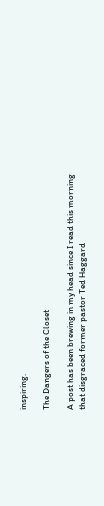inspiring.

The Dangers of the Closet

A post has been brewing in my head since I read this morning that disgraced former pastor Ted Haggard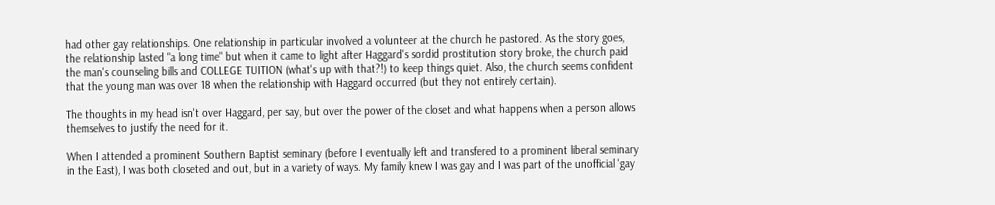had other gay relationships. One relationship in particular involved a volunteer at the church he pastored. As the story goes, the relationship lasted "a long time" but when it came to light after Haggard's sordid prostitution story broke, the church paid the man's counseling bills and COLLEGE TUITION (what's up with that?!) to keep things quiet. Also, the church seems confident that the young man was over 18 when the relationship with Haggard occurred (but they not entirely certain).

The thoughts in my head isn't over Haggard, per say, but over the power of the closet and what happens when a person allows themselves to justify the need for it.

When I attended a prominent Southern Baptist seminary (before I eventually left and transfered to a prominent liberal seminary in the East), I was both closeted and out, but in a variety of ways. My family knew I was gay and I was part of the unofficial 'gay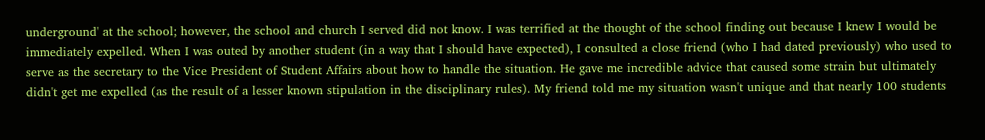underground' at the school; however, the school and church I served did not know. I was terrified at the thought of the school finding out because I knew I would be immediately expelled. When I was outed by another student (in a way that I should have expected), I consulted a close friend (who I had dated previously) who used to serve as the secretary to the Vice President of Student Affairs about how to handle the situation. He gave me incredible advice that caused some strain but ultimately didn't get me expelled (as the result of a lesser known stipulation in the disciplinary rules). My friend told me my situation wasn't unique and that nearly 100 students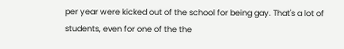per year were kicked out of the school for being gay. That's a lot of students, even for one of the the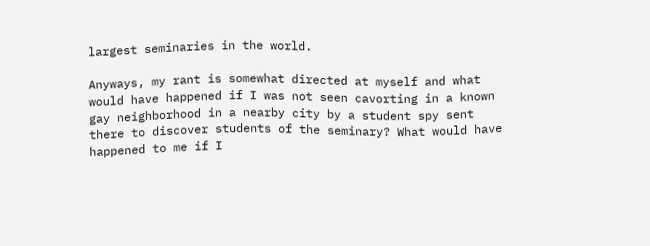largest seminaries in the world.

Anyways, my rant is somewhat directed at myself and what would have happened if I was not seen cavorting in a known gay neighborhood in a nearby city by a student spy sent there to discover students of the seminary? What would have happened to me if I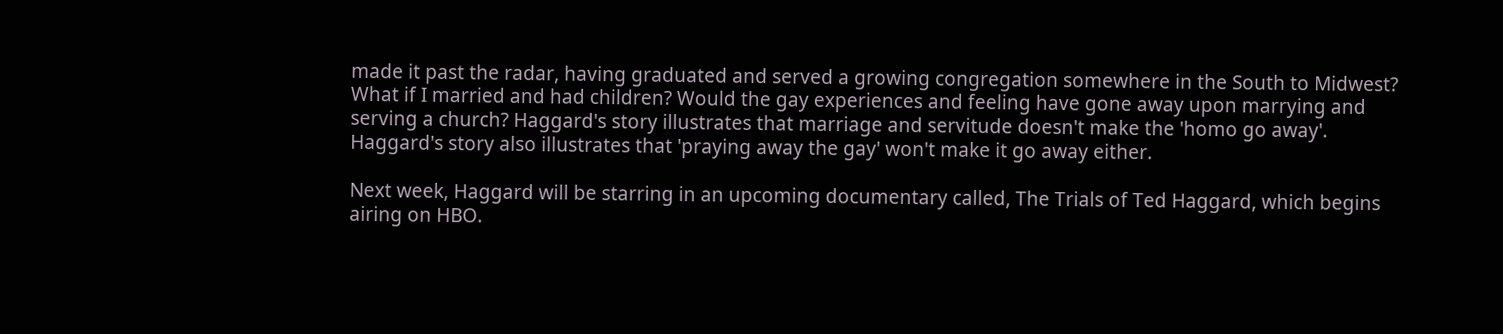made it past the radar, having graduated and served a growing congregation somewhere in the South to Midwest? What if I married and had children? Would the gay experiences and feeling have gone away upon marrying and serving a church? Haggard's story illustrates that marriage and servitude doesn't make the 'homo go away'. Haggard's story also illustrates that 'praying away the gay' won't make it go away either.

Next week, Haggard will be starring in an upcoming documentary called, The Trials of Ted Haggard, which begins airing on HBO.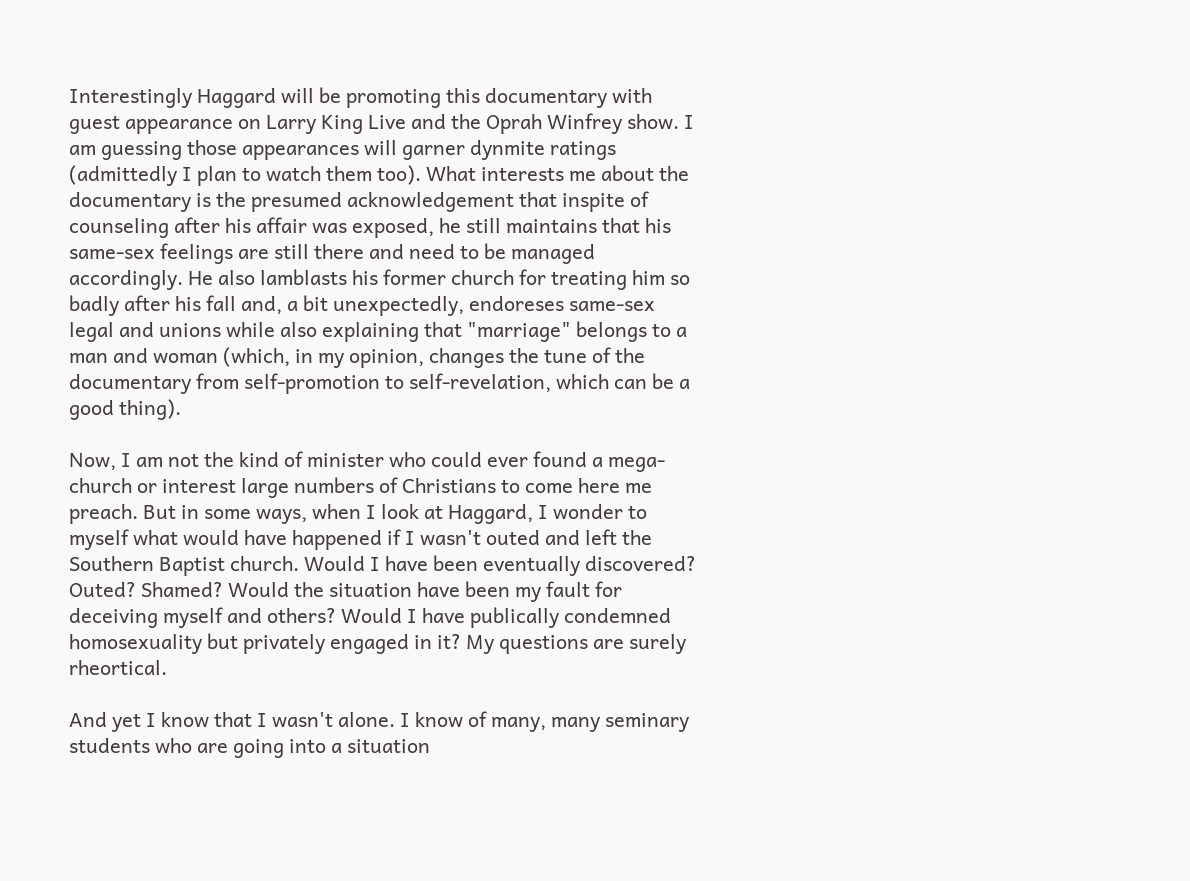Interestingly Haggard will be promoting this documentary with guest appearance on Larry King Live and the Oprah Winfrey show. I am guessing those appearances will garner dynmite ratings (admittedly I plan to watch them too). What interests me about the documentary is the presumed acknowledgement that inspite of counseling after his affair was exposed, he still maintains that his same-sex feelings are still there and need to be managed accordingly. He also lamblasts his former church for treating him so badly after his fall and, a bit unexpectedly, endoreses same-sex legal and unions while also explaining that "marriage" belongs to a man and woman (which, in my opinion, changes the tune of the documentary from self-promotion to self-revelation, which can be a good thing).

Now, I am not the kind of minister who could ever found a mega-church or interest large numbers of Christians to come here me preach. But in some ways, when I look at Haggard, I wonder to myself what would have happened if I wasn't outed and left the Southern Baptist church. Would I have been eventually discovered? Outed? Shamed? Would the situation have been my fault for deceiving myself and others? Would I have publically condemned homosexuality but privately engaged in it? My questions are surely rheortical.

And yet I know that I wasn't alone. I know of many, many seminary students who are going into a situation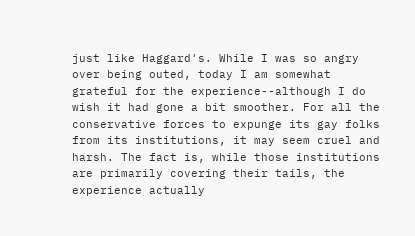just like Haggard's. While I was so angry over being outed, today I am somewhat grateful for the experience--although I do wish it had gone a bit smoother. For all the conservative forces to expunge its gay folks from its institutions, it may seem cruel and harsh. The fact is, while those institutions are primarily covering their tails, the experience actually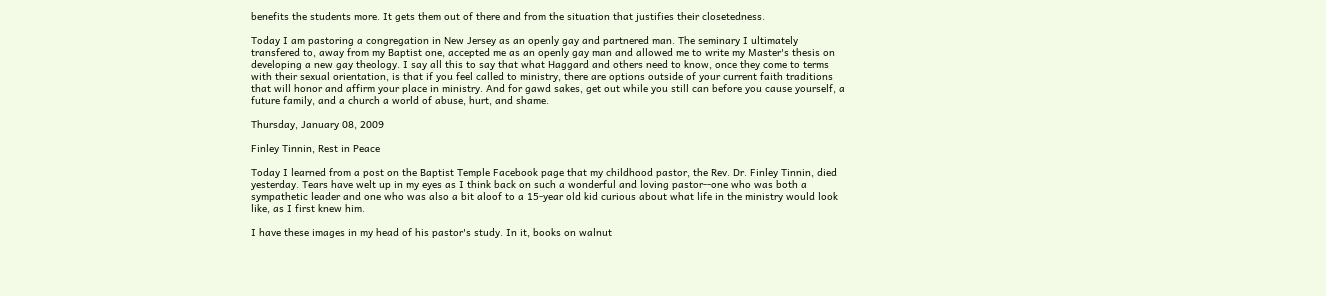benefits the students more. It gets them out of there and from the situation that justifies their closetedness.

Today I am pastoring a congregation in New Jersey as an openly gay and partnered man. The seminary I ultimately transfered to, away from my Baptist one, accepted me as an openly gay man and allowed me to write my Master's thesis on developing a new gay theology. I say all this to say that what Haggard and others need to know, once they come to terms with their sexual orientation, is that if you feel called to ministry, there are options outside of your current faith traditions that will honor and affirm your place in ministry. And for gawd sakes, get out while you still can before you cause yourself, a future family, and a church a world of abuse, hurt, and shame.

Thursday, January 08, 2009

Finley Tinnin, Rest in Peace

Today I learned from a post on the Baptist Temple Facebook page that my childhood pastor, the Rev. Dr. Finley Tinnin, died yesterday. Tears have welt up in my eyes as I think back on such a wonderful and loving pastor--one who was both a sympathetic leader and one who was also a bit aloof to a 15-year old kid curious about what life in the ministry would look like, as I first knew him.

I have these images in my head of his pastor's study. In it, books on walnut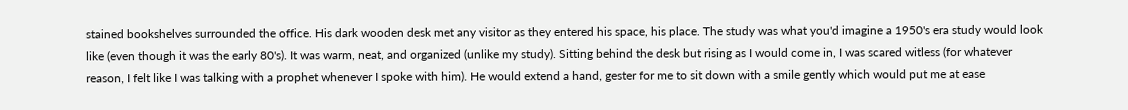stained bookshelves surrounded the office. His dark wooden desk met any visitor as they entered his space, his place. The study was what you'd imagine a 1950's era study would look like (even though it was the early 80's). It was warm, neat, and organized (unlike my study). Sitting behind the desk but rising as I would come in, I was scared witless (for whatever reason, I felt like I was talking with a prophet whenever I spoke with him). He would extend a hand, gester for me to sit down with a smile gently which would put me at ease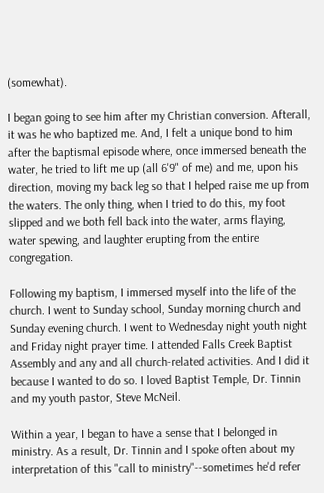(somewhat).

I began going to see him after my Christian conversion. Afterall, it was he who baptized me. And, I felt a unique bond to him after the baptismal episode where, once immersed beneath the water, he tried to lift me up (all 6'9" of me) and me, upon his direction, moving my back leg so that I helped raise me up from the waters. The only thing, when I tried to do this, my foot slipped and we both fell back into the water, arms flaying, water spewing, and laughter erupting from the entire congregation.

Following my baptism, I immersed myself into the life of the church. I went to Sunday school, Sunday morning church and Sunday evening church. I went to Wednesday night youth night and Friday night prayer time. I attended Falls Creek Baptist Assembly and any and all church-related activities. And I did it because I wanted to do so. I loved Baptist Temple, Dr. Tinnin and my youth pastor, Steve McNeil.

Within a year, I began to have a sense that I belonged in ministry. As a result, Dr. Tinnin and I spoke often about my interpretation of this "call to ministry"--sometimes he'd refer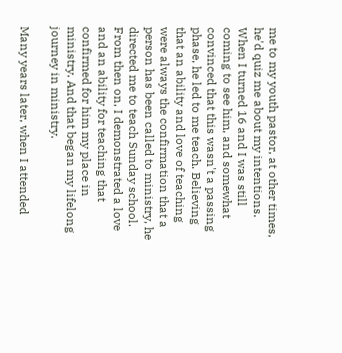me to my youth pastor, at other times, he'd quiz me about my intentions. When I turned 16 and I was still coming to see him, and somewhat convinced that this wasn't a passing phase, he led to me teach. Believing that an ability and love of teaching were always the confirmation that a person has been called to ministry, he directed me to teach Sunday school. From then on, I demonstrated a love and an ability for teaching that confirmed for him my place in ministry. And that began my lifelong journey in ministry.

Many years later, when I attended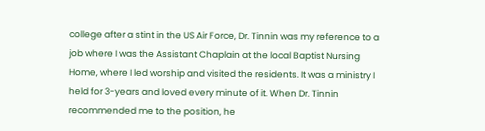college after a stint in the US Air Force, Dr. Tinnin was my reference to a job where I was the Assistant Chaplain at the local Baptist Nursing Home, where I led worship and visited the residents. It was a ministry I held for 3-years and loved every minute of it. When Dr. Tinnin recommended me to the position, he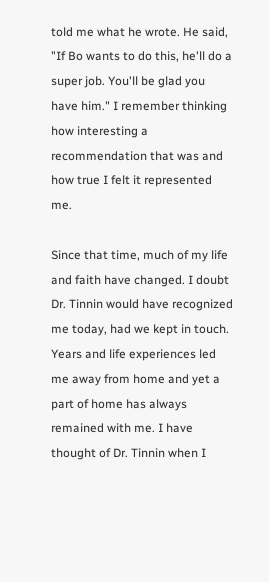told me what he wrote. He said, "If Bo wants to do this, he'll do a super job. You'll be glad you have him." I remember thinking how interesting a recommendation that was and how true I felt it represented me.

Since that time, much of my life and faith have changed. I doubt Dr. Tinnin would have recognized me today, had we kept in touch. Years and life experiences led me away from home and yet a part of home has always remained with me. I have thought of Dr. Tinnin when I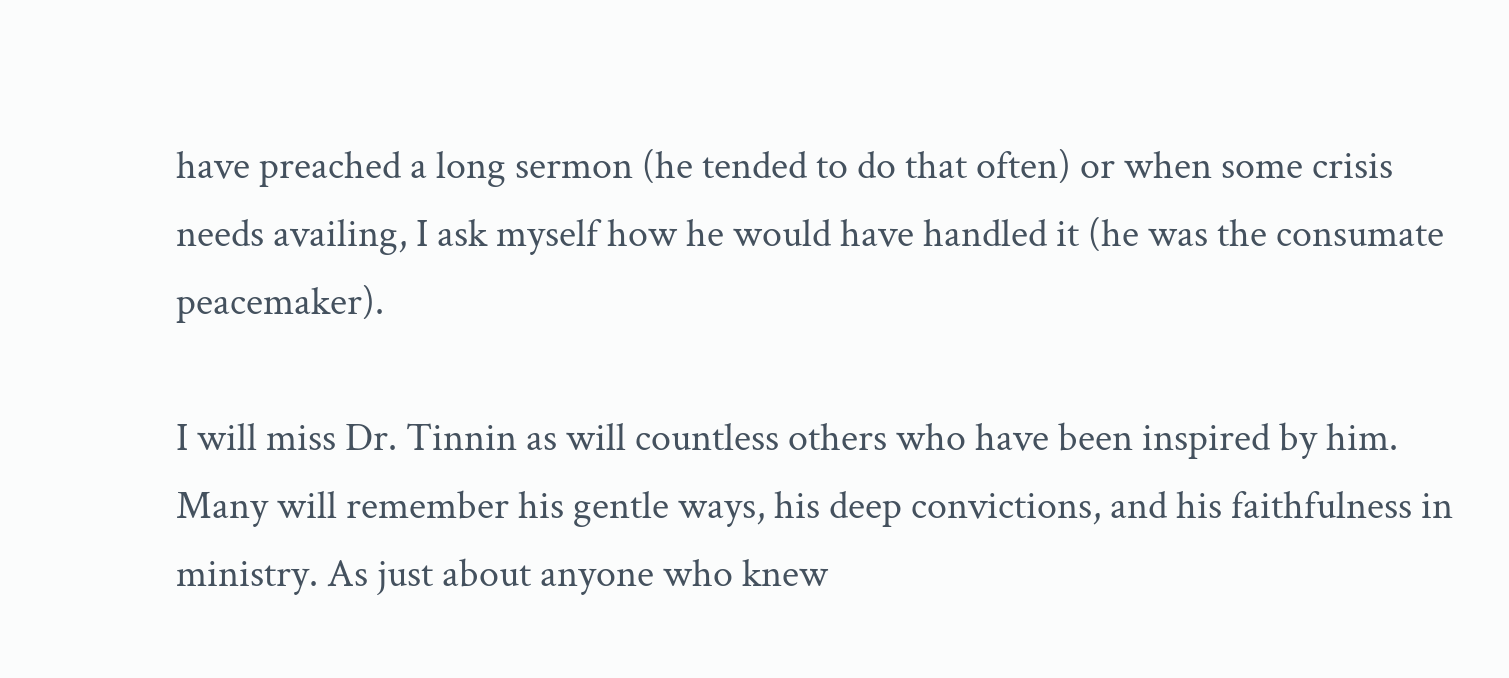have preached a long sermon (he tended to do that often) or when some crisis needs availing, I ask myself how he would have handled it (he was the consumate peacemaker).

I will miss Dr. Tinnin as will countless others who have been inspired by him. Many will remember his gentle ways, his deep convictions, and his faithfulness in ministry. As just about anyone who knew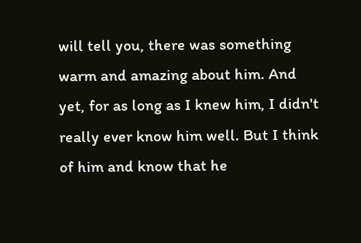will tell you, there was something warm and amazing about him. And yet, for as long as I knew him, I didn't really ever know him well. But I think of him and know that he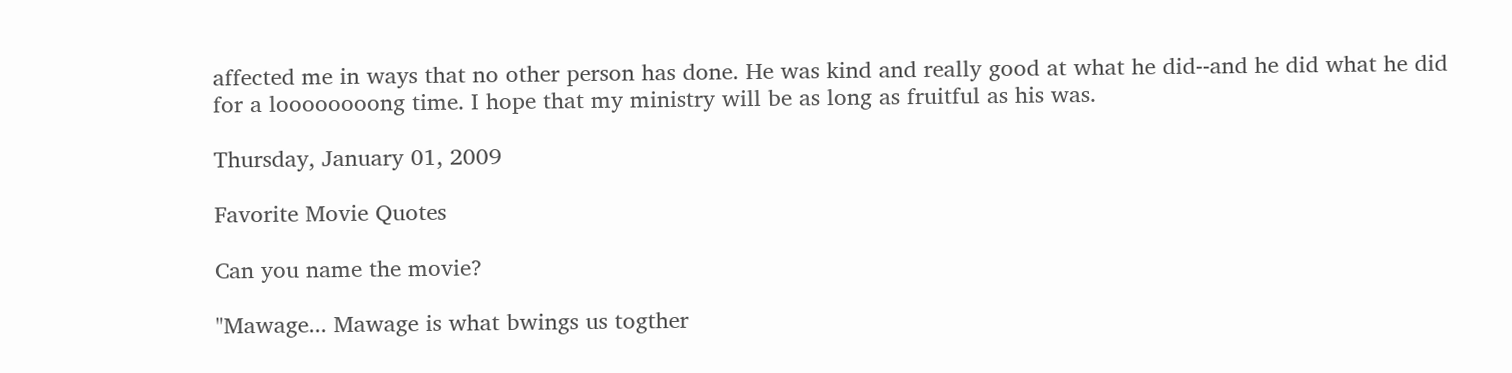affected me in ways that no other person has done. He was kind and really good at what he did--and he did what he did for a loooooooong time. I hope that my ministry will be as long as fruitful as his was.

Thursday, January 01, 2009

Favorite Movie Quotes

Can you name the movie?

"Mawage... Mawage is what bwings us togther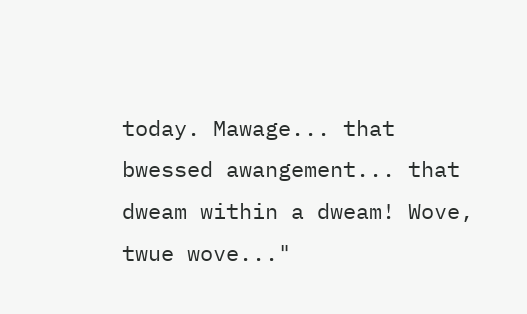today. Mawage... that bwessed awangement... that dweam within a dweam! Wove, twue wove..."